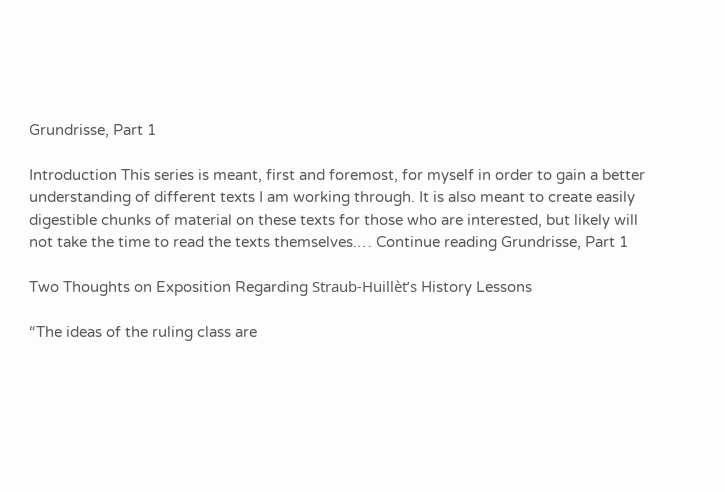Grundrisse, Part 1

Introduction This series is meant, first and foremost, for myself in order to gain a better understanding of different texts I am working through. It is also meant to create easily digestible chunks of material on these texts for those who are interested, but likely will not take the time to read the texts themselves.… Continue reading Grundrisse, Part 1

Two Thoughts on Exposition Regarding Straub-Huillèt’s History Lessons

“The ideas of the ruling class are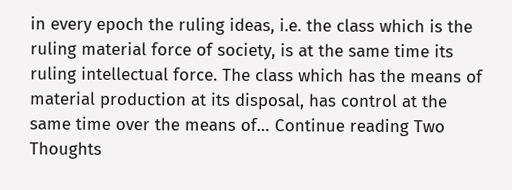in every epoch the ruling ideas, i.e. the class which is the ruling material force of society, is at the same time its ruling intellectual force. The class which has the means of material production at its disposal, has control at the same time over the means of… Continue reading Two Thoughts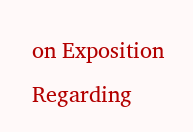on Exposition Regarding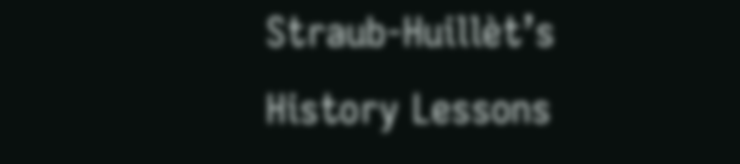Straub-Huillèt’s History Lessons